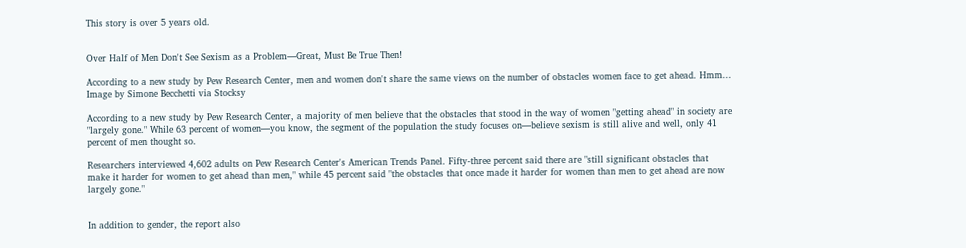This story is over 5 years old.


Over Half of Men Don't See Sexism as a Problem—Great, Must Be True Then!

According to a new study by Pew Research Center, men and women don't share the same views on the number of obstacles women face to get ahead. Hmm...
Image by Simone Becchetti via Stocksy

According to a new study by Pew Research Center, a majority of men believe that the obstacles that stood in the way of women "getting ahead" in society are "largely gone." While 63 percent of women—you know, the segment of the population the study focuses on—believe sexism is still alive and well, only 41 percent of men thought so.

Researchers interviewed 4,602 adults on Pew Research Center's American Trends Panel. Fifty-three percent said there are "still significant obstacles that make it harder for women to get ahead than men," while 45 percent said "the obstacles that once made it harder for women than men to get ahead are now largely gone."


In addition to gender, the report also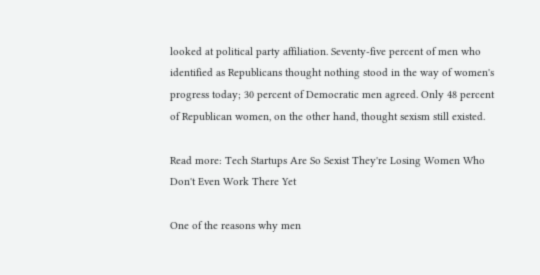looked at political party affiliation. Seventy-five percent of men who identified as Republicans thought nothing stood in the way of women's progress today; 30 percent of Democratic men agreed. Only 48 percent of Republican women, on the other hand, thought sexism still existed.

Read more: Tech Startups Are So Sexist They're Losing Women Who Don't Even Work There Yet

One of the reasons why men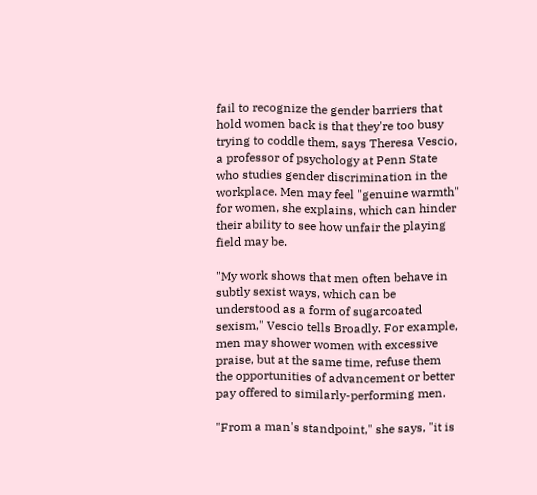fail to recognize the gender barriers that hold women back is that they're too busy trying to coddle them, says Theresa Vescio, a professor of psychology at Penn State who studies gender discrimination in the workplace. Men may feel "genuine warmth" for women, she explains, which can hinder their ability to see how unfair the playing field may be.

"My work shows that men often behave in subtly sexist ways, which can be understood as a form of sugarcoated sexism," Vescio tells Broadly. For example, men may shower women with excessive praise, but at the same time, refuse them the opportunities of advancement or better pay offered to similarly-performing men.

"From a man's standpoint," she says, "it is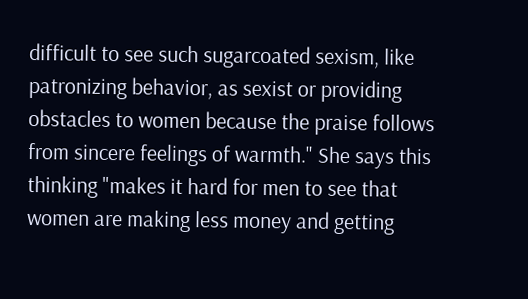difficult to see such sugarcoated sexism, like patronizing behavior, as sexist or providing obstacles to women because the praise follows from sincere feelings of warmth." She says this thinking "makes it hard for men to see that women are making less money and getting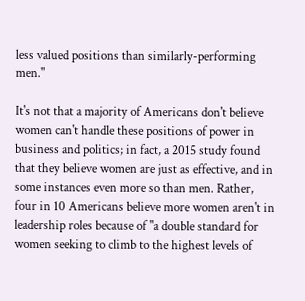less valued positions than similarly-performing men."

It's not that a majority of Americans don't believe women can't handle these positions of power in business and politics; in fact, a 2015 study found that they believe women are just as effective, and in some instances even more so than men. Rather, four in 10 Americans believe more women aren't in leadership roles because of "a double standard for women seeking to climb to the highest levels of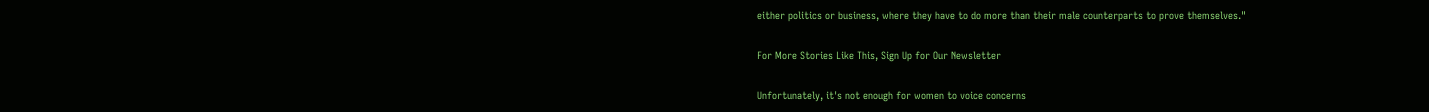either politics or business, where they have to do more than their male counterparts to prove themselves."

For More Stories Like This, Sign Up for Our Newsletter

Unfortunately, it's not enough for women to voice concerns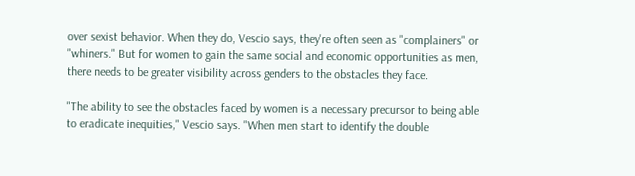over sexist behavior. When they do, Vescio says, they're often seen as "complainers" or "whiners." But for women to gain the same social and economic opportunities as men, there needs to be greater visibility across genders to the obstacles they face.

"The ability to see the obstacles faced by women is a necessary precursor to being able to eradicate inequities," Vescio says. "When men start to identify the double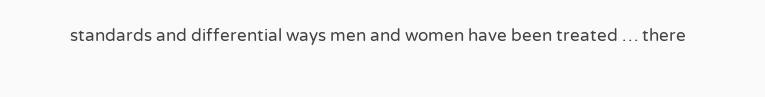standards and differential ways men and women have been treated … there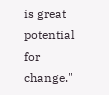is great potential for change."